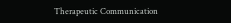Therapeutic Communication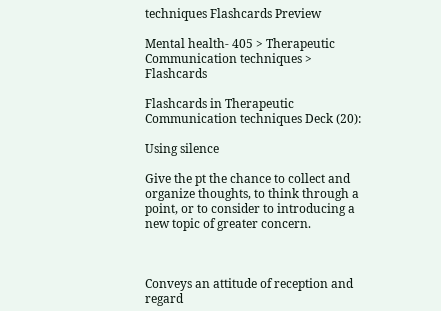techniques Flashcards Preview

Mental health- 405 > Therapeutic Communication techniques > Flashcards

Flashcards in Therapeutic Communication techniques Deck (20):

Using silence

Give the pt the chance to collect and organize thoughts, to think through a point, or to consider to introducing a new topic of greater concern.



Conveys an attitude of reception and regard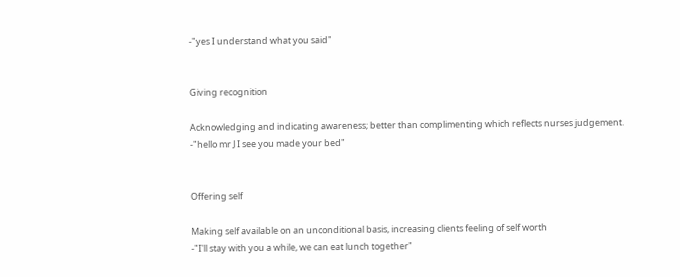-"yes I understand what you said"


Giving recognition

Acknowledging and indicating awareness; better than complimenting which reflects nurses judgement.
-"hello mr J I see you made your bed"


Offering self

Making self available on an unconditional basis, increasing clients feeling of self worth
-"I'll stay with you a while, we can eat lunch together"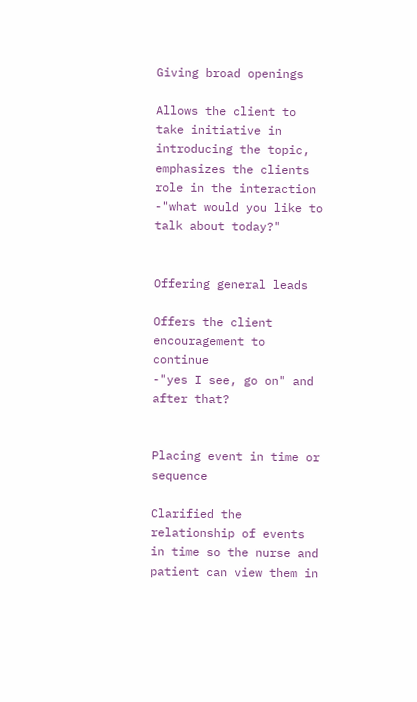Giving broad openings

Allows the client to take initiative in introducing the topic, emphasizes the clients role in the interaction
-"what would you like to talk about today?"


Offering general leads

Offers the client encouragement to continue
-"yes I see, go on" and after that?


Placing event in time or sequence

Clarified the relationship of events in time so the nurse and patient can view them in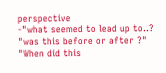perspective
-"what seemed to lead up to..?
"was this before or after ?"
"When did this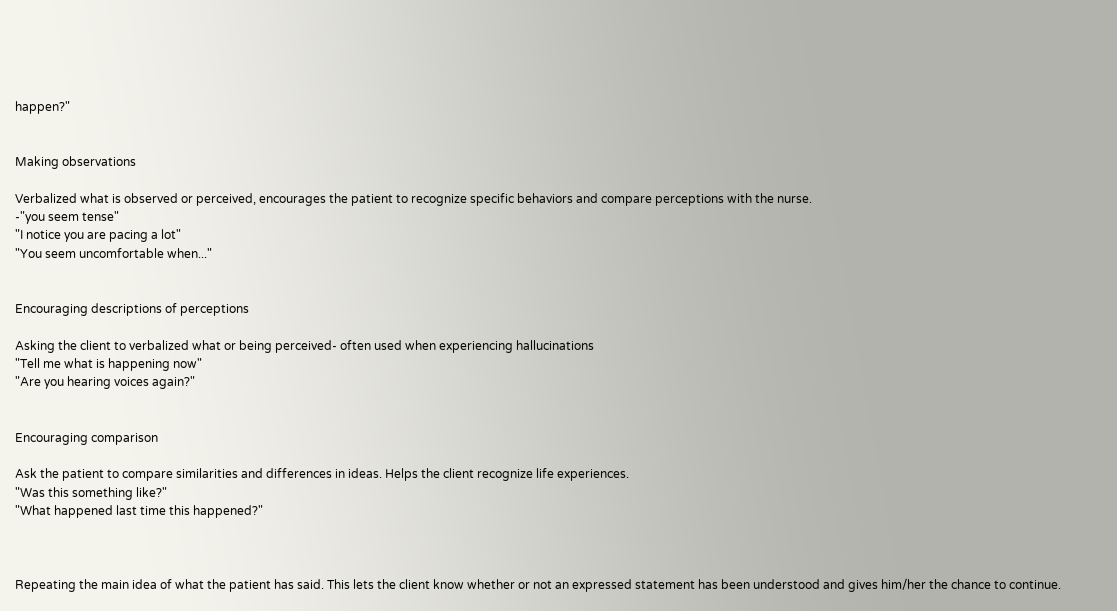happen?"


Making observations

Verbalized what is observed or perceived, encourages the patient to recognize specific behaviors and compare perceptions with the nurse.
-"you seem tense"
"I notice you are pacing a lot"
"You seem uncomfortable when..."


Encouraging descriptions of perceptions

Asking the client to verbalized what or being perceived- often used when experiencing hallucinations
"Tell me what is happening now"
"Are you hearing voices again?"


Encouraging comparison

Ask the patient to compare similarities and differences in ideas. Helps the client recognize life experiences.
"Was this something like?"
"What happened last time this happened?"



Repeating the main idea of what the patient has said. This lets the client know whether or not an expressed statement has been understood and gives him/her the chance to continue.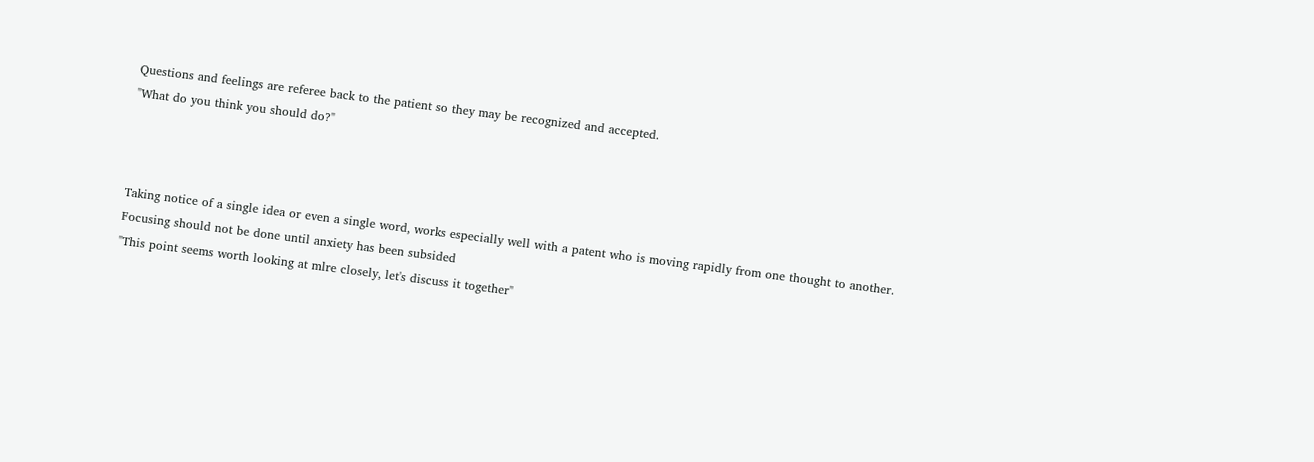Questions and feelings are referee back to the patient so they may be recognized and accepted.
"What do you think you should do?"



Taking notice of a single idea or even a single word, works especially well with a patent who is moving rapidly from one thought to another.
Focusing should not be done until anxiety has been subsided
"This point seems worth looking at mlre closely, let's discuss it together"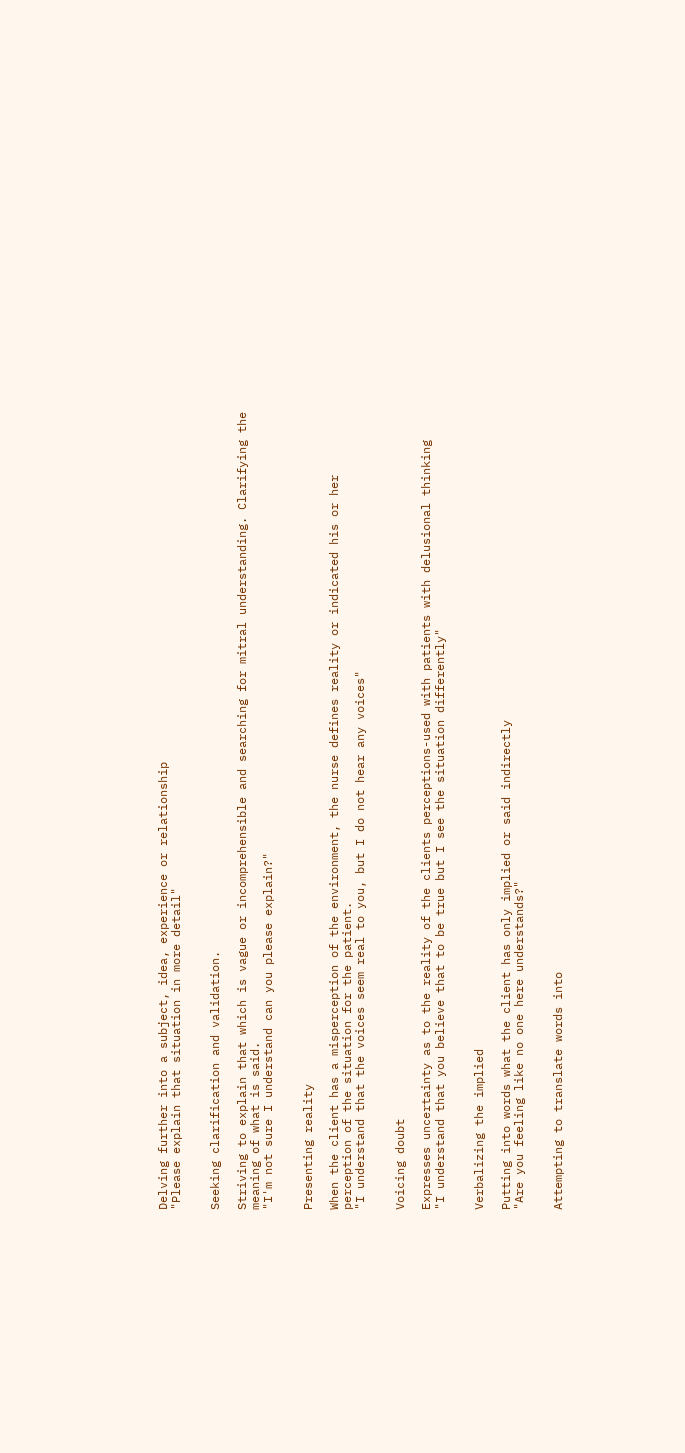Delving further into a subject, idea, experience or relationship
"Please explain that situation in more detail"


Seeking clarification and validation.

Striving to explain that which is vague or incomprehensible and searching for mitral understanding. Clarifying the meaning of what is said.
"I'm not sure I understand can you please explain?"


Presenting reality

When the client has a misperception of the environment, the nurse defines reality or indicated his or her perception of the situation for the patient.
"I understand that the voices seem real to you, but I do not hear any voices"


Voicing doubt

Expresses uncertainty as to the reality of the clients perceptions-used with patients with delusional thinking
"I understand that you believe that to be true but I see the situation differently"


Verbalizing the implied

Putting into words what the client has only implied or said indirectly
"Are you feeling like no one here understands?"


Attempting to translate words into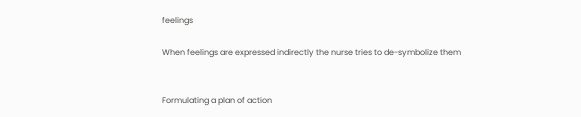feelings

When feelings are expressed indirectly the nurse tries to de-symbolize them


Formulating a plan of action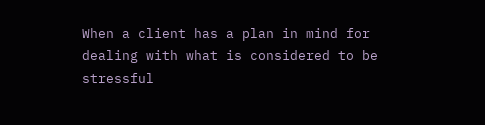When a client has a plan in mind for dealing with what is considered to be stressful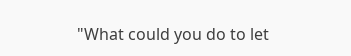"What could you do to let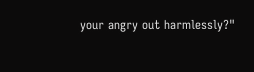your angry out harmlessly?"